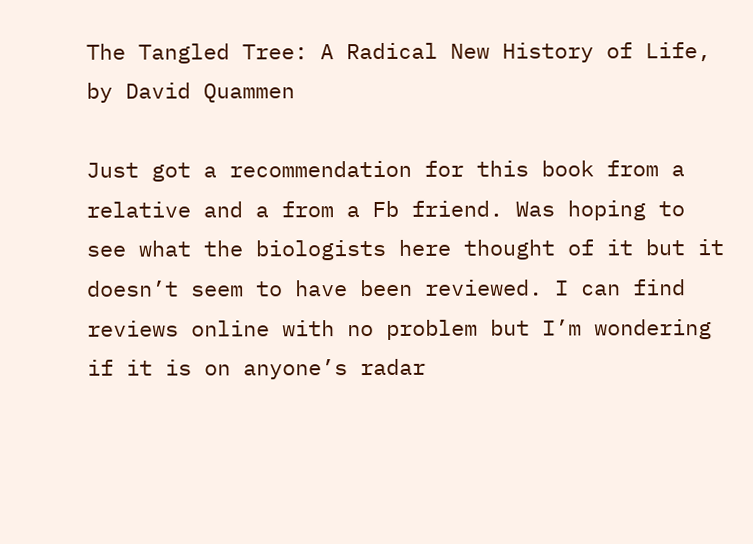The Tangled Tree: A Radical New History of Life, by David Quammen

Just got a recommendation for this book from a relative and a from a Fb friend. Was hoping to see what the biologists here thought of it but it doesn’t seem to have been reviewed. I can find reviews online with no problem but I’m wondering if it is on anyone’s radar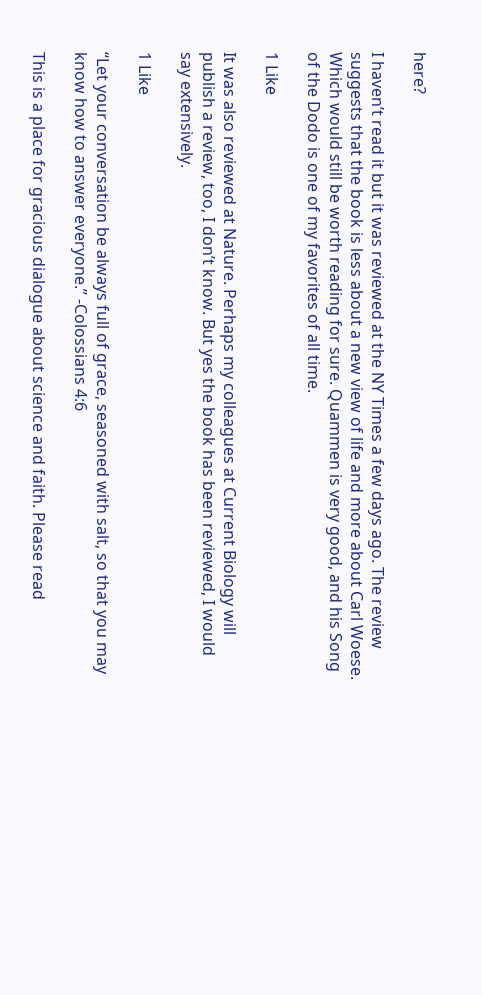here?

I haven’t read it but it was reviewed at the NY Times a few days ago. The review suggests that the book is less about a new view of life and more about Carl Woese. Which would still be worth reading for sure. Quammen is very good, and his Song of the Dodo is one of my favorites of all time.

1 Like

It was also reviewed at Nature. Perhaps my colleagues at Current Biology will publish a review, too, I don’t know. But yes the book has been reviewed, I would say extensively.

1 Like

“Let your conversation be always full of grace, seasoned with salt, so that you may know how to answer everyone.” -Colossians 4:6

This is a place for gracious dialogue about science and faith. Please read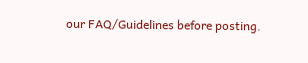our FAQ/Guidelines before posting.